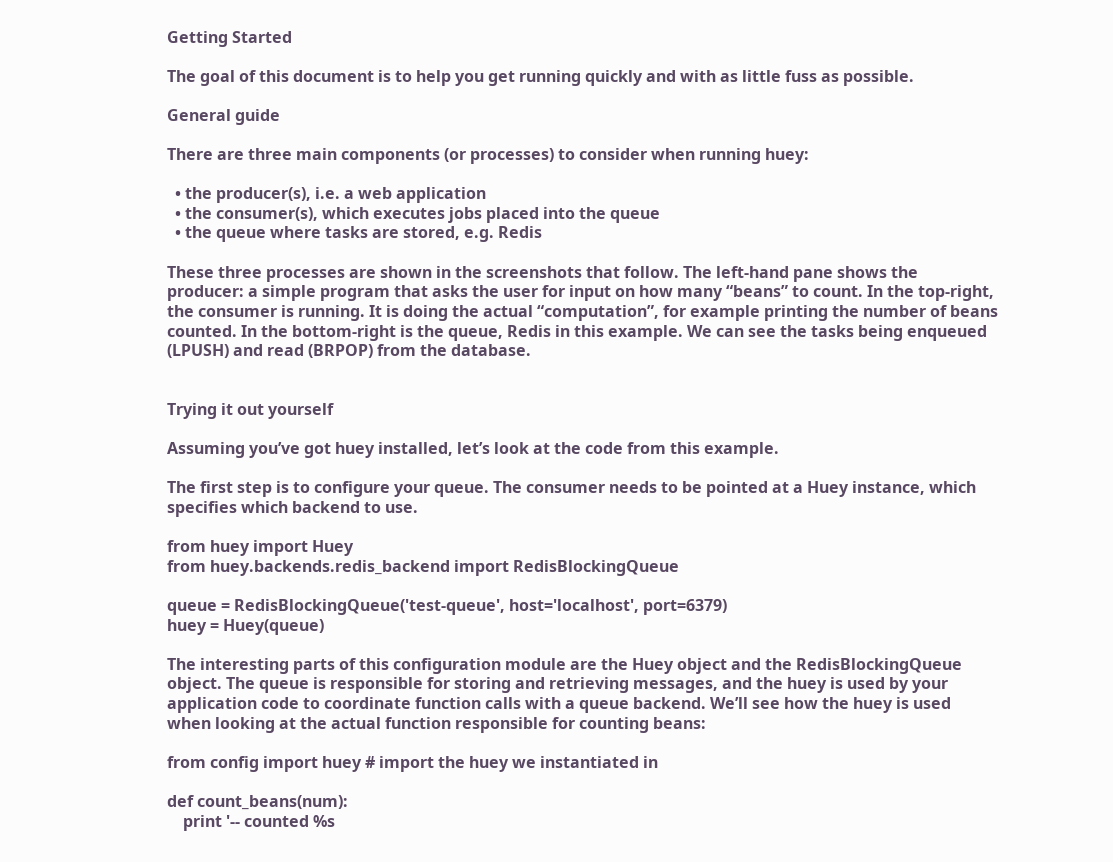Getting Started

The goal of this document is to help you get running quickly and with as little fuss as possible.

General guide

There are three main components (or processes) to consider when running huey:

  • the producer(s), i.e. a web application
  • the consumer(s), which executes jobs placed into the queue
  • the queue where tasks are stored, e.g. Redis

These three processes are shown in the screenshots that follow. The left-hand pane shows the producer: a simple program that asks the user for input on how many “beans” to count. In the top-right, the consumer is running. It is doing the actual “computation”, for example printing the number of beans counted. In the bottom-right is the queue, Redis in this example. We can see the tasks being enqueued (LPUSH) and read (BRPOP) from the database.


Trying it out yourself

Assuming you’ve got huey installed, let’s look at the code from this example.

The first step is to configure your queue. The consumer needs to be pointed at a Huey instance, which specifies which backend to use.

from huey import Huey
from huey.backends.redis_backend import RedisBlockingQueue

queue = RedisBlockingQueue('test-queue', host='localhost', port=6379)
huey = Huey(queue)

The interesting parts of this configuration module are the Huey object and the RedisBlockingQueue object. The queue is responsible for storing and retrieving messages, and the huey is used by your application code to coordinate function calls with a queue backend. We’ll see how the huey is used when looking at the actual function responsible for counting beans:

from config import huey # import the huey we instantiated in

def count_beans(num):
    print '-- counted %s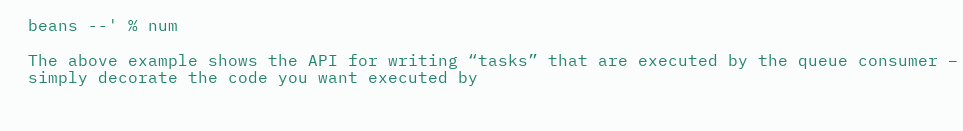beans --' % num

The above example shows the API for writing “tasks” that are executed by the queue consumer – simply decorate the code you want executed by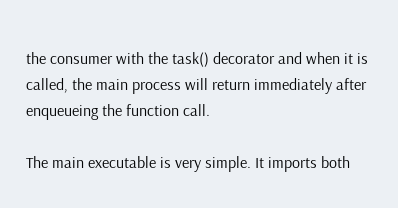the consumer with the task() decorator and when it is called, the main process will return immediately after enqueueing the function call.

The main executable is very simple. It imports both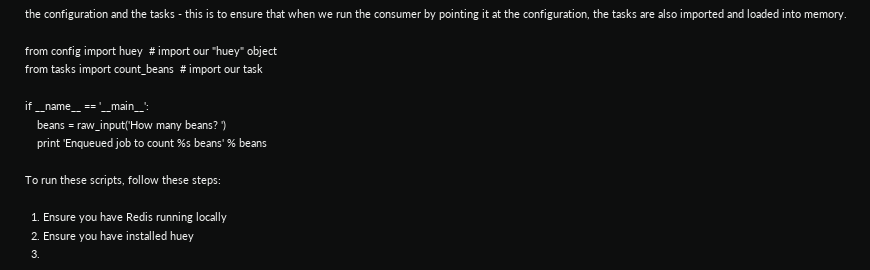the configuration and the tasks - this is to ensure that when we run the consumer by pointing it at the configuration, the tasks are also imported and loaded into memory.

from config import huey  # import our "huey" object
from tasks import count_beans  # import our task

if __name__ == '__main__':
    beans = raw_input('How many beans? ')
    print 'Enqueued job to count %s beans' % beans

To run these scripts, follow these steps:

  1. Ensure you have Redis running locally
  2. Ensure you have installed huey
  3.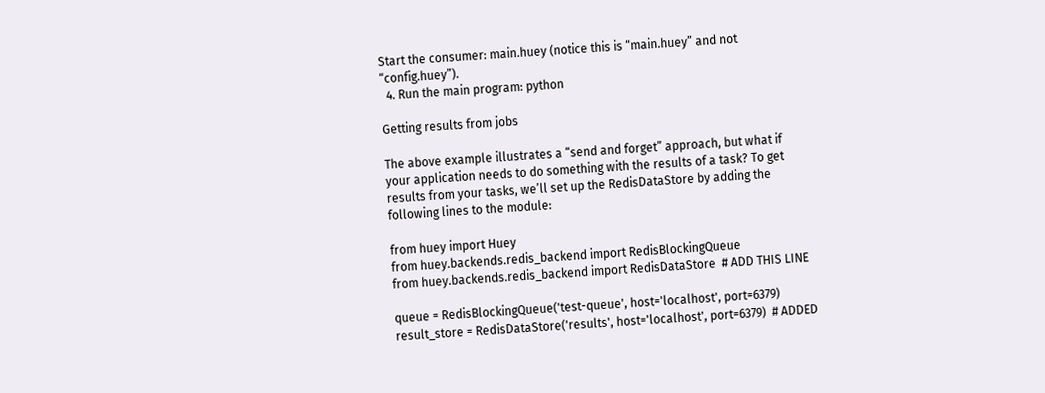Start the consumer: main.huey (notice this is “main.huey” and not “config.huey”).
  4. Run the main program: python

Getting results from jobs

The above example illustrates a “send and forget” approach, but what if your application needs to do something with the results of a task? To get results from your tasks, we’ll set up the RedisDataStore by adding the following lines to the module:

from huey import Huey
from huey.backends.redis_backend import RedisBlockingQueue
from huey.backends.redis_backend import RedisDataStore  # ADD THIS LINE

queue = RedisBlockingQueue('test-queue', host='localhost', port=6379)
result_store = RedisDataStore('results', host='localhost', port=6379)  # ADDED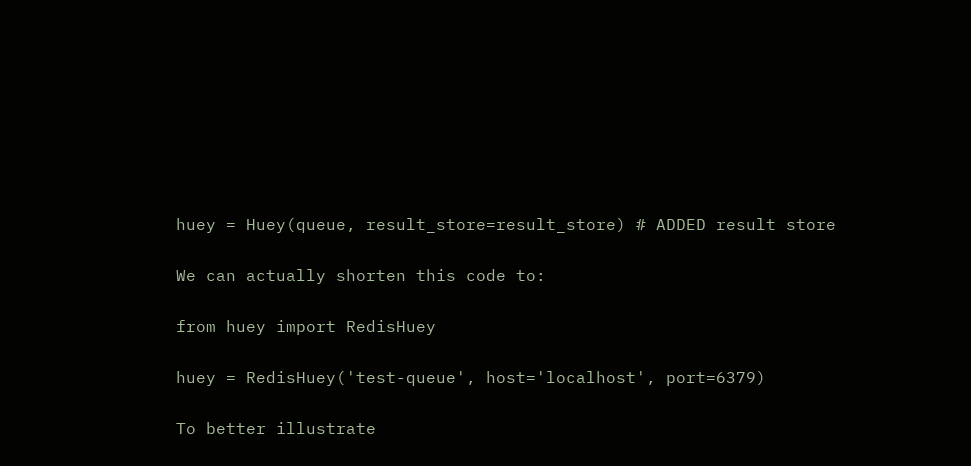huey = Huey(queue, result_store=result_store) # ADDED result store

We can actually shorten this code to:

from huey import RedisHuey

huey = RedisHuey('test-queue', host='localhost', port=6379)

To better illustrate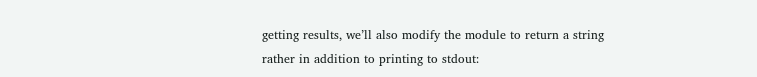getting results, we’ll also modify the module to return a string rather in addition to printing to stdout: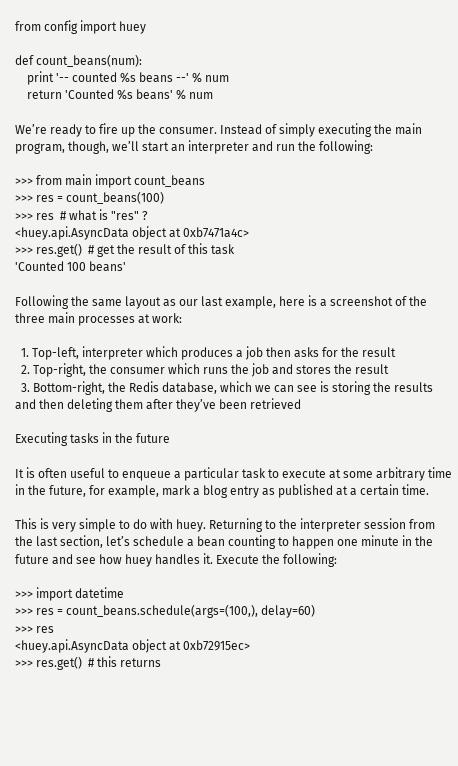from config import huey

def count_beans(num):
    print '-- counted %s beans --' % num
    return 'Counted %s beans' % num

We’re ready to fire up the consumer. Instead of simply executing the main program, though, we’ll start an interpreter and run the following:

>>> from main import count_beans
>>> res = count_beans(100)
>>> res  # what is "res" ?
<huey.api.AsyncData object at 0xb7471a4c>
>>> res.get()  # get the result of this task
'Counted 100 beans'

Following the same layout as our last example, here is a screenshot of the three main processes at work:

  1. Top-left, interpreter which produces a job then asks for the result
  2. Top-right, the consumer which runs the job and stores the result
  3. Bottom-right, the Redis database, which we can see is storing the results and then deleting them after they’ve been retrieved

Executing tasks in the future

It is often useful to enqueue a particular task to execute at some arbitrary time in the future, for example, mark a blog entry as published at a certain time.

This is very simple to do with huey. Returning to the interpreter session from the last section, let’s schedule a bean counting to happen one minute in the future and see how huey handles it. Execute the following:

>>> import datetime
>>> res = count_beans.schedule(args=(100,), delay=60)
>>> res
<huey.api.AsyncData object at 0xb72915ec>
>>> res.get()  # this returns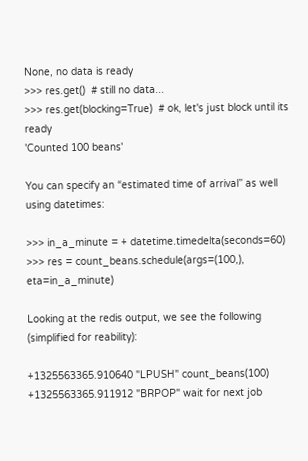None, no data is ready
>>> res.get()  # still no data...
>>> res.get(blocking=True)  # ok, let's just block until its ready
'Counted 100 beans'

You can specify an “estimated time of arrival” as well using datetimes:

>>> in_a_minute = + datetime.timedelta(seconds=60)
>>> res = count_beans.schedule(args=(100,), eta=in_a_minute)

Looking at the redis output, we see the following (simplified for reability):

+1325563365.910640 "LPUSH" count_beans(100)
+1325563365.911912 "BRPOP" wait for next job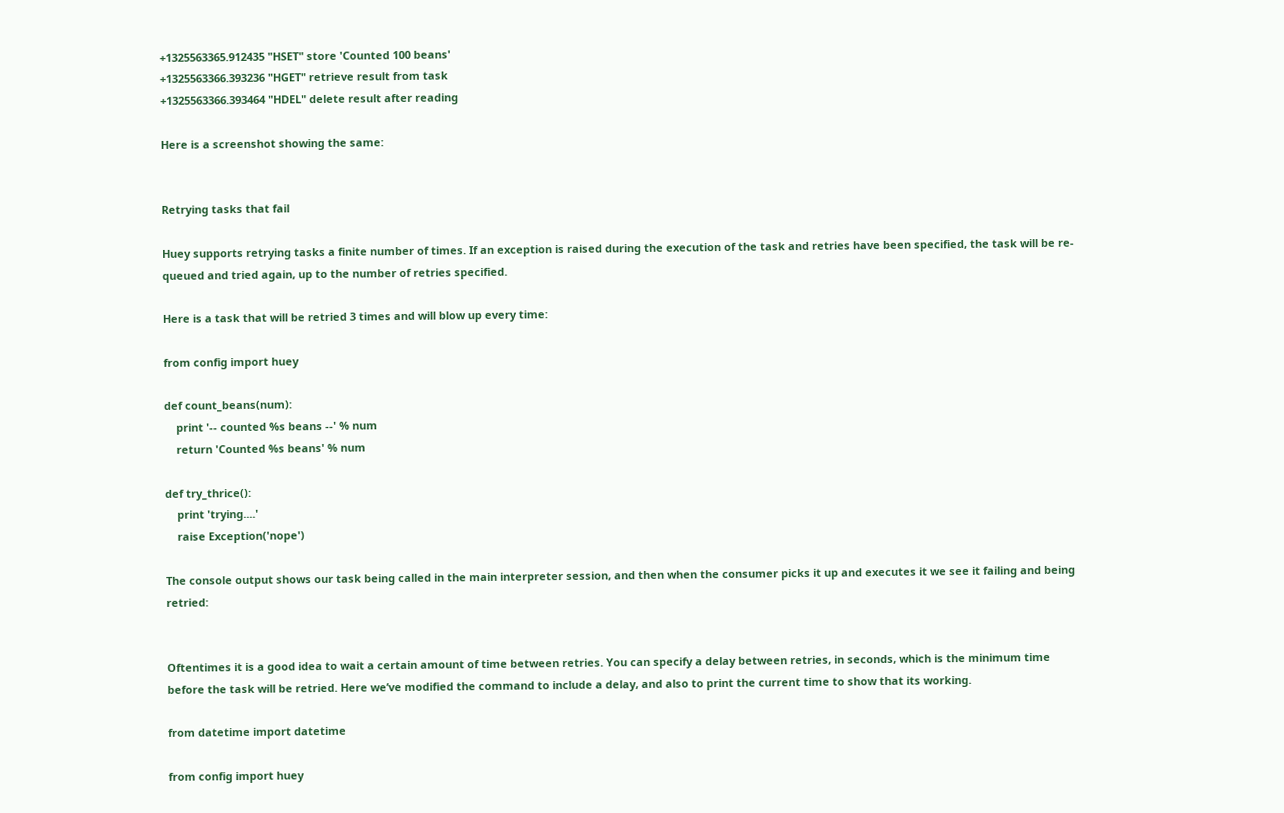+1325563365.912435 "HSET" store 'Counted 100 beans'
+1325563366.393236 "HGET" retrieve result from task
+1325563366.393464 "HDEL" delete result after reading

Here is a screenshot showing the same:


Retrying tasks that fail

Huey supports retrying tasks a finite number of times. If an exception is raised during the execution of the task and retries have been specified, the task will be re-queued and tried again, up to the number of retries specified.

Here is a task that will be retried 3 times and will blow up every time:

from config import huey

def count_beans(num):
    print '-- counted %s beans --' % num
    return 'Counted %s beans' % num

def try_thrice():
    print 'trying....'
    raise Exception('nope')

The console output shows our task being called in the main interpreter session, and then when the consumer picks it up and executes it we see it failing and being retried:


Oftentimes it is a good idea to wait a certain amount of time between retries. You can specify a delay between retries, in seconds, which is the minimum time before the task will be retried. Here we’ve modified the command to include a delay, and also to print the current time to show that its working.

from datetime import datetime

from config import huey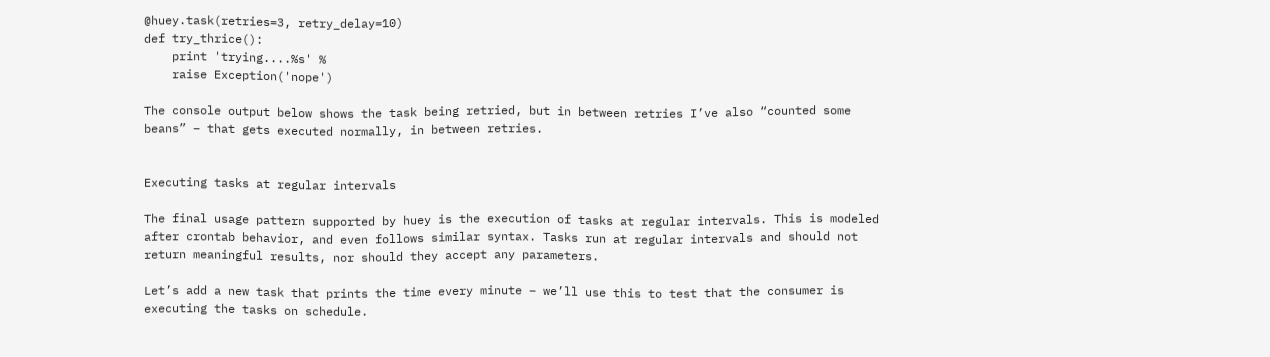@huey.task(retries=3, retry_delay=10)
def try_thrice():
    print 'trying....%s' %
    raise Exception('nope')

The console output below shows the task being retried, but in between retries I’ve also “counted some beans” – that gets executed normally, in between retries.


Executing tasks at regular intervals

The final usage pattern supported by huey is the execution of tasks at regular intervals. This is modeled after crontab behavior, and even follows similar syntax. Tasks run at regular intervals and should not return meaningful results, nor should they accept any parameters.

Let’s add a new task that prints the time every minute – we’ll use this to test that the consumer is executing the tasks on schedule.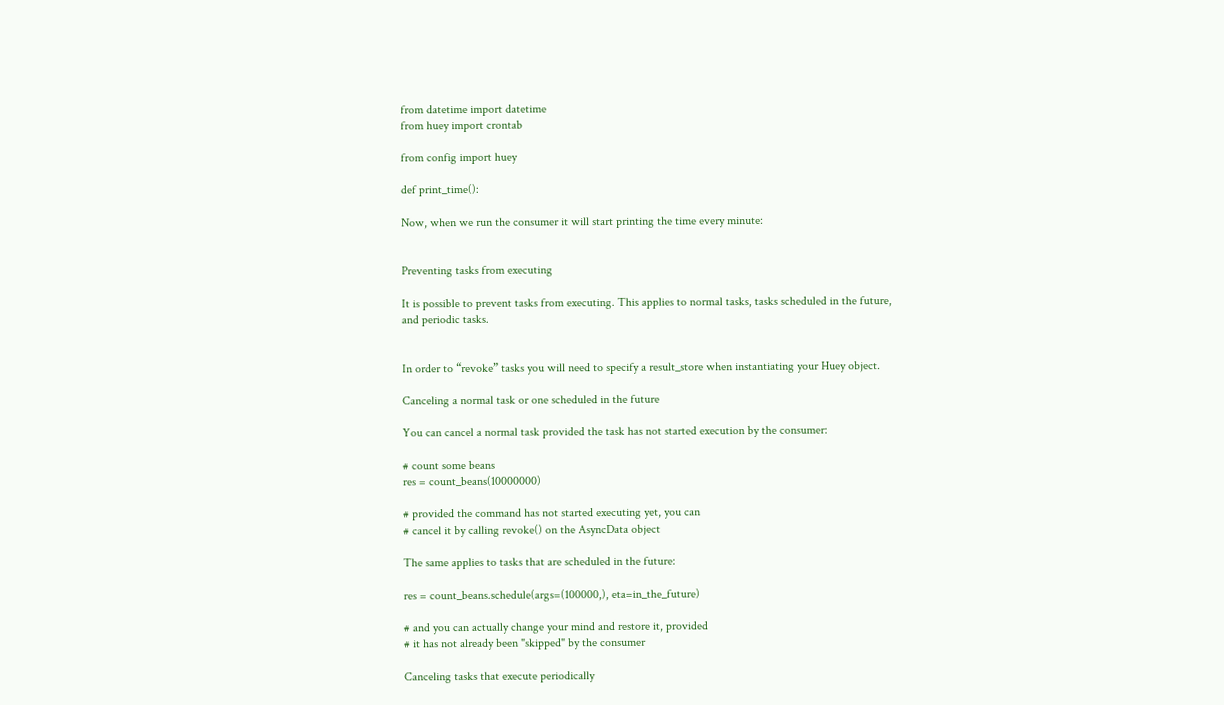from datetime import datetime
from huey import crontab

from config import huey

def print_time():

Now, when we run the consumer it will start printing the time every minute:


Preventing tasks from executing

It is possible to prevent tasks from executing. This applies to normal tasks, tasks scheduled in the future, and periodic tasks.


In order to “revoke” tasks you will need to specify a result_store when instantiating your Huey object.

Canceling a normal task or one scheduled in the future

You can cancel a normal task provided the task has not started execution by the consumer:

# count some beans
res = count_beans(10000000)

# provided the command has not started executing yet, you can
# cancel it by calling revoke() on the AsyncData object

The same applies to tasks that are scheduled in the future:

res = count_beans.schedule(args=(100000,), eta=in_the_future)

# and you can actually change your mind and restore it, provided
# it has not already been "skipped" by the consumer

Canceling tasks that execute periodically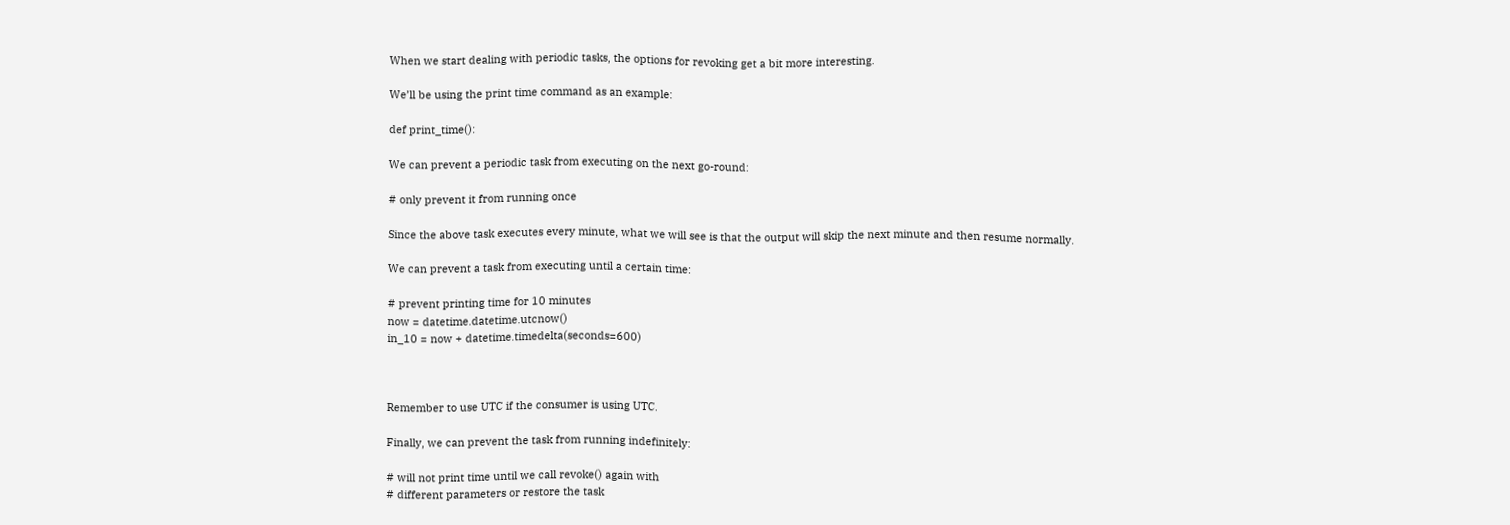When we start dealing with periodic tasks, the options for revoking get a bit more interesting.

We’ll be using the print time command as an example:

def print_time():

We can prevent a periodic task from executing on the next go-round:

# only prevent it from running once

Since the above task executes every minute, what we will see is that the output will skip the next minute and then resume normally.

We can prevent a task from executing until a certain time:

# prevent printing time for 10 minutes
now = datetime.datetime.utcnow()
in_10 = now + datetime.timedelta(seconds=600)



Remember to use UTC if the consumer is using UTC.

Finally, we can prevent the task from running indefinitely:

# will not print time until we call revoke() again with
# different parameters or restore the task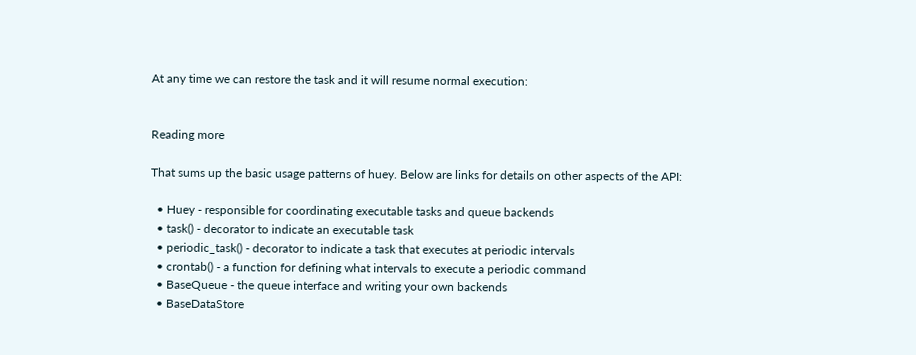At any time we can restore the task and it will resume normal execution:


Reading more

That sums up the basic usage patterns of huey. Below are links for details on other aspects of the API:

  • Huey - responsible for coordinating executable tasks and queue backends
  • task() - decorator to indicate an executable task
  • periodic_task() - decorator to indicate a task that executes at periodic intervals
  • crontab() - a function for defining what intervals to execute a periodic command
  • BaseQueue - the queue interface and writing your own backends
  • BaseDataStore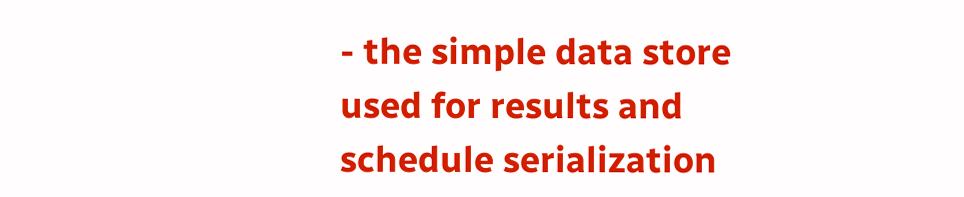- the simple data store used for results and schedule serialization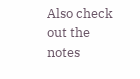Also check out the notes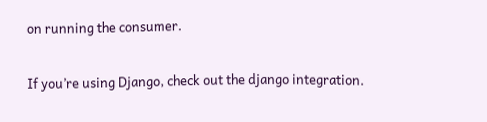on running the consumer.


If you’re using Django, check out the django integration.